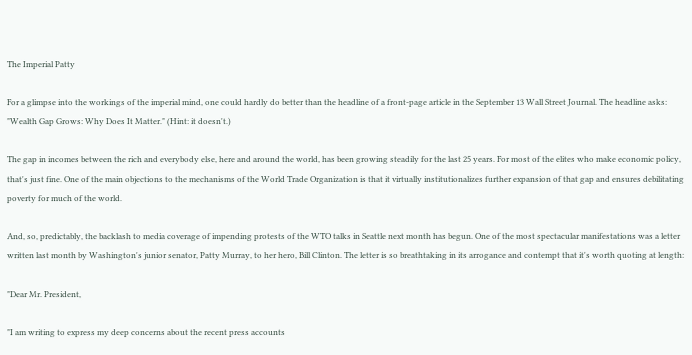The Imperial Patty

For a glimpse into the workings of the imperial mind, one could hardly do better than the headline of a front-page article in the September 13 Wall Street Journal. The headline asks: "Wealth Gap Grows: Why Does It Matter." (Hint: it doesn't.)

The gap in incomes between the rich and everybody else, here and around the world, has been growing steadily for the last 25 years. For most of the elites who make economic policy, that's just fine. One of the main objections to the mechanisms of the World Trade Organization is that it virtually institutionalizes further expansion of that gap and ensures debilitating poverty for much of the world.

And, so, predictably, the backlash to media coverage of impending protests of the WTO talks in Seattle next month has begun. One of the most spectacular manifestations was a letter written last month by Washington's junior senator, Patty Murray, to her hero, Bill Clinton. The letter is so breathtaking in its arrogance and contempt that it's worth quoting at length:

"Dear Mr. President,

"I am writing to express my deep concerns about the recent press accounts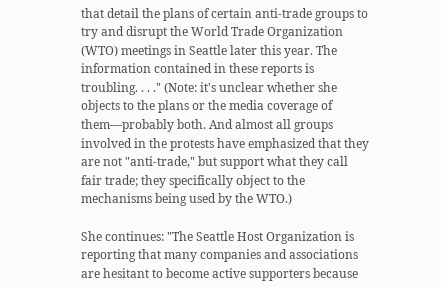that detail the plans of certain anti-trade groups to try and disrupt the World Trade Organization (WTO) meetings in Seattle later this year. The information contained in these reports is troubling. . . ." (Note: it's unclear whether she objects to the plans or the media coverage of them—probably both. And almost all groups involved in the protests have emphasized that they are not "anti-trade," but support what they call fair trade; they specifically object to the mechanisms being used by the WTO.)

She continues: "The Seattle Host Organization is reporting that many companies and associations are hesitant to become active supporters because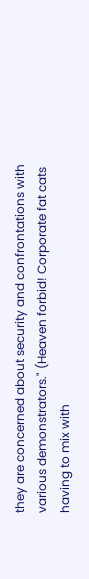they are concerned about security and confrontations with various demonstrators." (Heaven forbid! Corporate fat cats having to mix with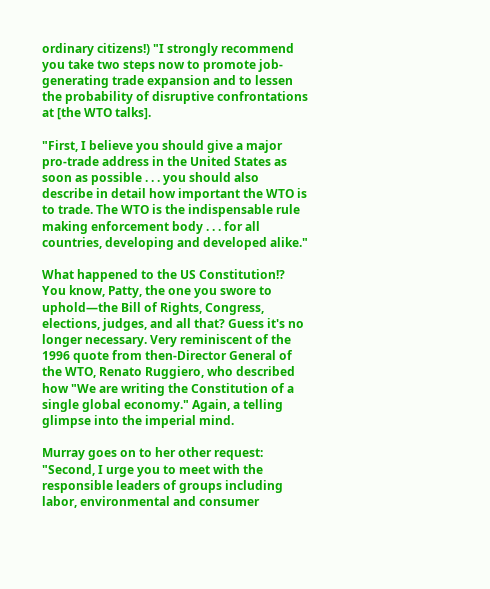ordinary citizens!) "I strongly recommend you take two steps now to promote job-generating trade expansion and to lessen the probability of disruptive confrontations at [the WTO talks].

"First, I believe you should give a major pro-trade address in the United States as soon as possible . . . you should also describe in detail how important the WTO is to trade. The WTO is the indispensable rule making enforcement body . . . for all countries, developing and developed alike."

What happened to the US Constitution!? You know, Patty, the one you swore to uphold—the Bill of Rights, Congress, elections, judges, and all that? Guess it's no longer necessary. Very reminiscent of the 1996 quote from then-Director General of the WTO, Renato Ruggiero, who described how "We are writing the Constitution of a single global economy." Again, a telling glimpse into the imperial mind.

Murray goes on to her other request: "Second, I urge you to meet with the responsible leaders of groups including labor, environmental and consumer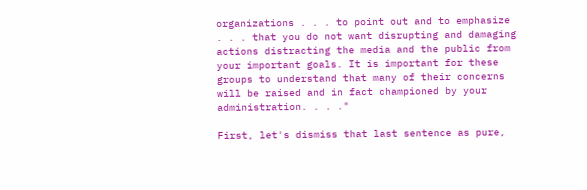organizations . . . to point out and to emphasize . . . that you do not want disrupting and damaging actions distracting the media and the public from your important goals. It is important for these groups to understand that many of their concerns will be raised and in fact championed by your administration. . . ."

First, let's dismiss that last sentence as pure,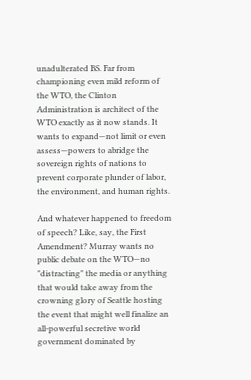unadulterated BS. Far from championing even mild reform of the WTO, the Clinton Administration is architect of the WTO exactly as it now stands. It wants to expand—not limit or even assess—powers to abridge the sovereign rights of nations to prevent corporate plunder of labor, the environment, and human rights.

And whatever happened to freedom of speech? Like, say, the First Amendment? Murray wants no public debate on the WTO—no "distracting" the media or anything that would take away from the crowning glory of Seattle hosting the event that might well finalize an all-powerful secretive world government dominated by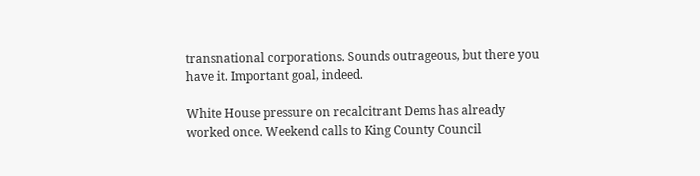transnational corporations. Sounds outrageous, but there you have it. Important goal, indeed.

White House pressure on recalcitrant Dems has already worked once. Weekend calls to King County Council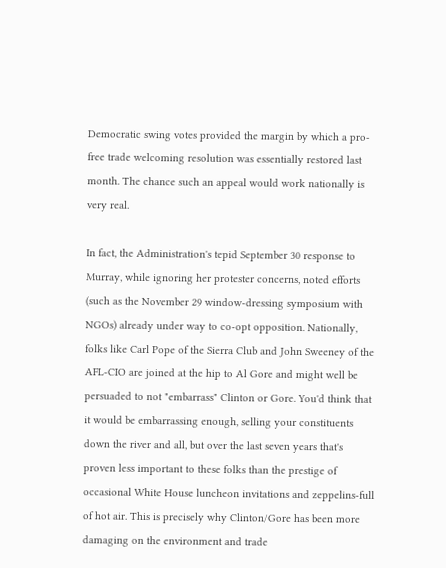Democratic swing votes provided the margin by which a pro-free trade welcoming resolution was essentially restored last month. The chance such an appeal would work nationally is very real.

In fact, the Administration's tepid September 30 response to Murray, while ignoring her protester concerns, noted efforts (such as the November 29 window-dressing symposium with NGOs) already under way to co-opt opposition. Nationally, folks like Carl Pope of the Sierra Club and John Sweeney of the AFL-CIO are joined at the hip to Al Gore and might well be persuaded to not "embarrass" Clinton or Gore. You'd think that it would be embarrassing enough, selling your constituents down the river and all, but over the last seven years that's proven less important to these folks than the prestige of occasional White House luncheon invitations and zeppelins-full of hot air. This is precisely why Clinton/Gore has been more damaging on the environment and trade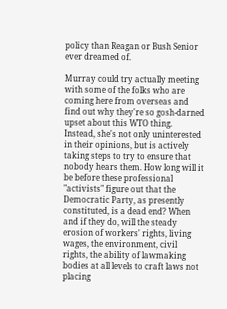policy than Reagan or Bush Senior ever dreamed of.

Murray could try actually meeting with some of the folks who are coming here from overseas and find out why they're so gosh-darned upset about this WTO thing. Instead, she's not only uninterested in their opinions, but is actively taking steps to try to ensure that nobody hears them. How long will it be before these professional "activists" figure out that the Democratic Party, as presently constituted, is a dead end? When and if they do, will the steady erosion of workers' rights, living wages, the environment, civil rights, the ability of lawmaking bodies at all levels to craft laws not placing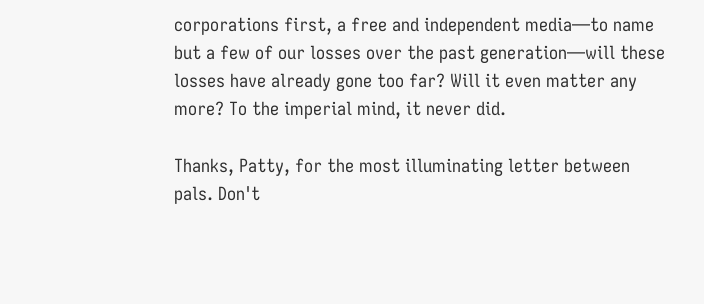corporations first, a free and independent media—to name but a few of our losses over the past generation—will these losses have already gone too far? Will it even matter any more? To the imperial mind, it never did.

Thanks, Patty, for the most illuminating letter between pals. Don't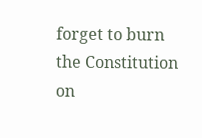forget to burn the Constitution on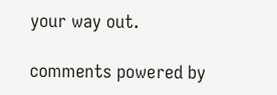your way out.

comments powered by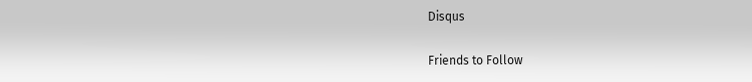Disqus

Friends to Follow